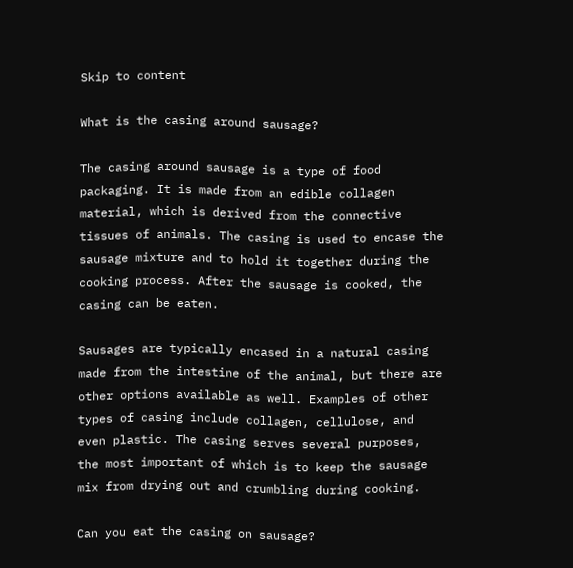Skip to content

What is the casing around sausage?

The casing around sausage is a type of food packaging. It is made from an edible collagen material, which is derived from the connective tissues of animals. The casing is used to encase the sausage mixture and to hold it together during the cooking process. After the sausage is cooked, the casing can be eaten.

Sausages are typically encased in a natural casing made from the intestine of the animal, but there are other options available as well. Examples of other types of casing include collagen, cellulose, and even plastic. The casing serves several purposes, the most important of which is to keep the sausage mix from drying out and crumbling during cooking.

Can you eat the casing on sausage?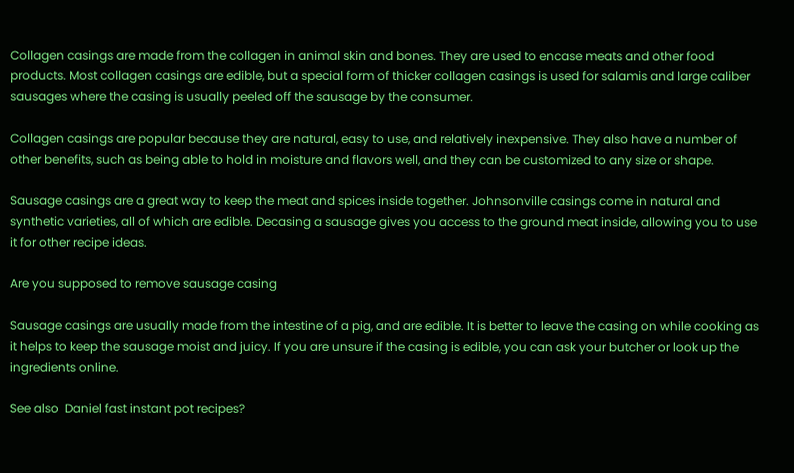Collagen casings are made from the collagen in animal skin and bones. They are used to encase meats and other food products. Most collagen casings are edible, but a special form of thicker collagen casings is used for salamis and large caliber sausages where the casing is usually peeled off the sausage by the consumer.

Collagen casings are popular because they are natural, easy to use, and relatively inexpensive. They also have a number of other benefits, such as being able to hold in moisture and flavors well, and they can be customized to any size or shape.

Sausage casings are a great way to keep the meat and spices inside together. Johnsonville casings come in natural and synthetic varieties, all of which are edible. Decasing a sausage gives you access to the ground meat inside, allowing you to use it for other recipe ideas.

Are you supposed to remove sausage casing

Sausage casings are usually made from the intestine of a pig, and are edible. It is better to leave the casing on while cooking as it helps to keep the sausage moist and juicy. If you are unsure if the casing is edible, you can ask your butcher or look up the ingredients online.

See also  Daniel fast instant pot recipes?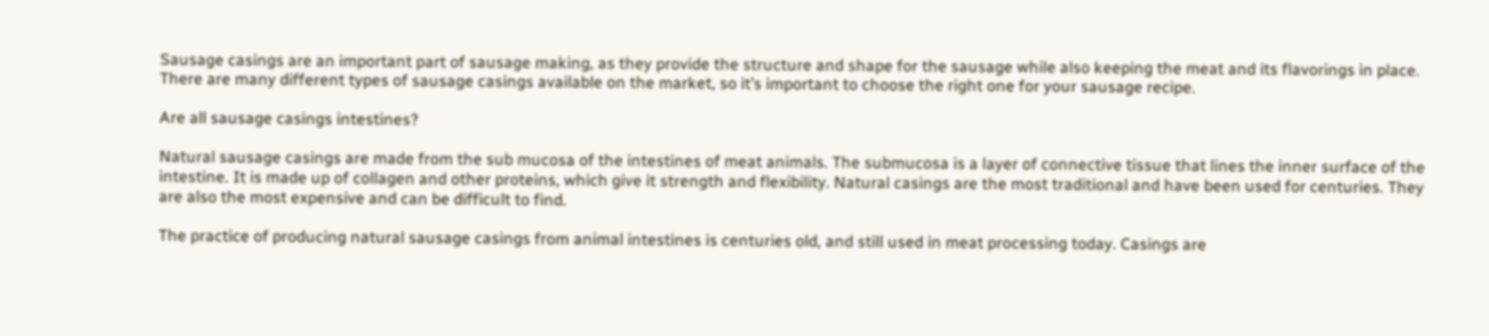Sausage casings are an important part of sausage making, as they provide the structure and shape for the sausage while also keeping the meat and its flavorings in place. There are many different types of sausage casings available on the market, so it’s important to choose the right one for your sausage recipe.

Are all sausage casings intestines?

Natural sausage casings are made from the sub mucosa of the intestines of meat animals. The submucosa is a layer of connective tissue that lines the inner surface of the intestine. It is made up of collagen and other proteins, which give it strength and flexibility. Natural casings are the most traditional and have been used for centuries. They are also the most expensive and can be difficult to find.

The practice of producing natural sausage casings from animal intestines is centuries old, and still used in meat processing today. Casings are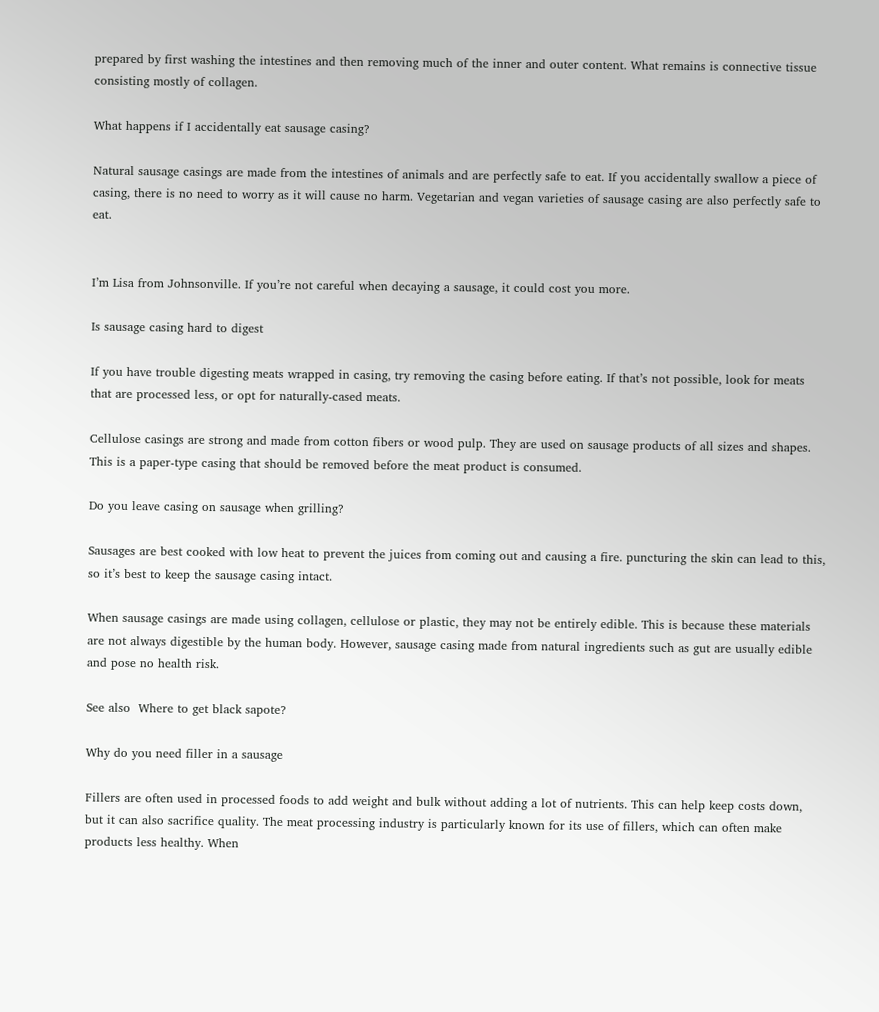prepared by first washing the intestines and then removing much of the inner and outer content. What remains is connective tissue consisting mostly of collagen.

What happens if I accidentally eat sausage casing?

Natural sausage casings are made from the intestines of animals and are perfectly safe to eat. If you accidentally swallow a piece of casing, there is no need to worry as it will cause no harm. Vegetarian and vegan varieties of sausage casing are also perfectly safe to eat.


I’m Lisa from Johnsonville. If you’re not careful when decaying a sausage, it could cost you more.

Is sausage casing hard to digest

If you have trouble digesting meats wrapped in casing, try removing the casing before eating. If that’s not possible, look for meats that are processed less, or opt for naturally-cased meats.

Cellulose casings are strong and made from cotton fibers or wood pulp. They are used on sausage products of all sizes and shapes. This is a paper-type casing that should be removed before the meat product is consumed.

Do you leave casing on sausage when grilling?

Sausages are best cooked with low heat to prevent the juices from coming out and causing a fire. puncturing the skin can lead to this, so it’s best to keep the sausage casing intact.

When sausage casings are made using collagen, cellulose or plastic, they may not be entirely edible. This is because these materials are not always digestible by the human body. However, sausage casing made from natural ingredients such as gut are usually edible and pose no health risk.

See also  Where to get black sapote?

Why do you need filler in a sausage

Fillers are often used in processed foods to add weight and bulk without adding a lot of nutrients. This can help keep costs down, but it can also sacrifice quality. The meat processing industry is particularly known for its use of fillers, which can often make products less healthy. When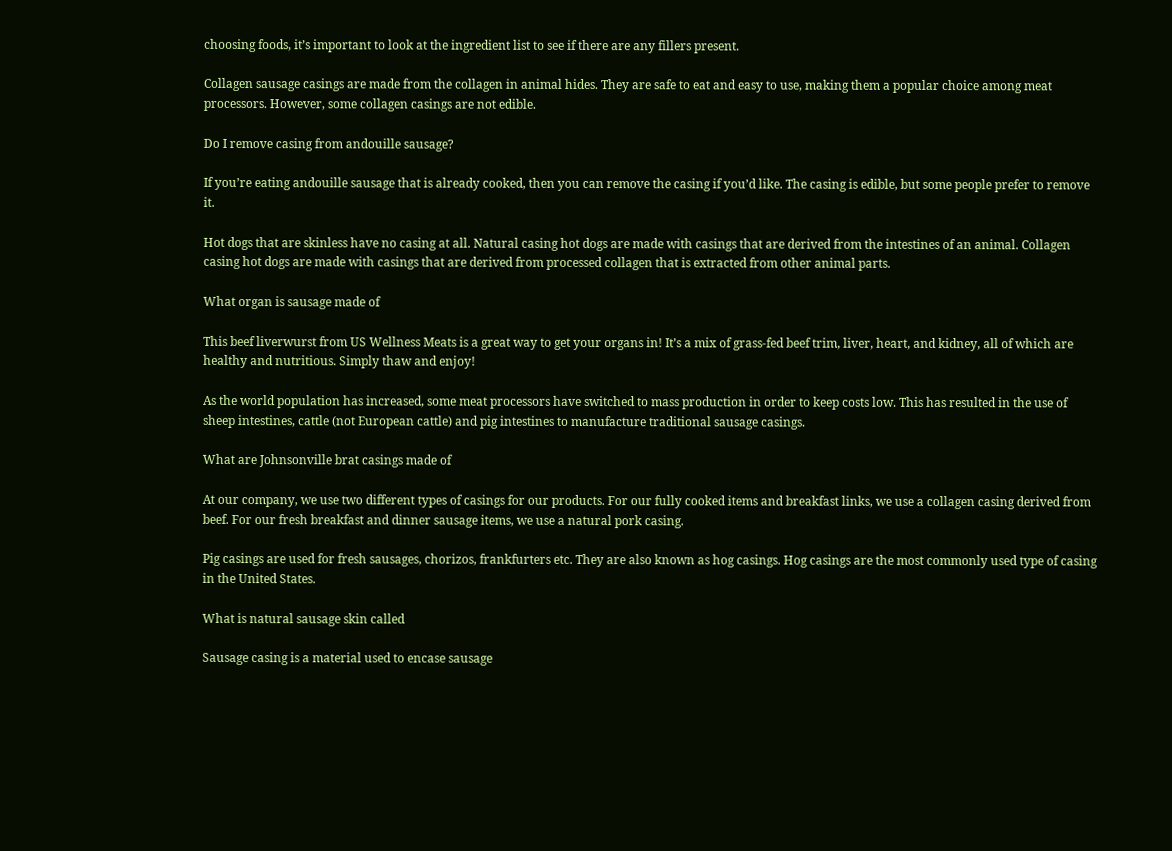choosing foods, it’s important to look at the ingredient list to see if there are any fillers present.

Collagen sausage casings are made from the collagen in animal hides. They are safe to eat and easy to use, making them a popular choice among meat processors. However, some collagen casings are not edible.

Do I remove casing from andouille sausage?

If you’re eating andouille sausage that is already cooked, then you can remove the casing if you’d like. The casing is edible, but some people prefer to remove it.

Hot dogs that are skinless have no casing at all. Natural casing hot dogs are made with casings that are derived from the intestines of an animal. Collagen casing hot dogs are made with casings that are derived from processed collagen that is extracted from other animal parts.

What organ is sausage made of

This beef liverwurst from US Wellness Meats is a great way to get your organs in! It’s a mix of grass-fed beef trim, liver, heart, and kidney, all of which are healthy and nutritious. Simply thaw and enjoy!

As the world population has increased, some meat processors have switched to mass production in order to keep costs low. This has resulted in the use of sheep intestines, cattle (not European cattle) and pig intestines to manufacture traditional sausage casings.

What are Johnsonville brat casings made of

At our company, we use two different types of casings for our products. For our fully cooked items and breakfast links, we use a collagen casing derived from beef. For our fresh breakfast and dinner sausage items, we use a natural pork casing.

Pig casings are used for fresh sausages, chorizos, frankfurters etc. They are also known as hog casings. Hog casings are the most commonly used type of casing in the United States.

What is natural sausage skin called

Sausage casing is a material used to encase sausage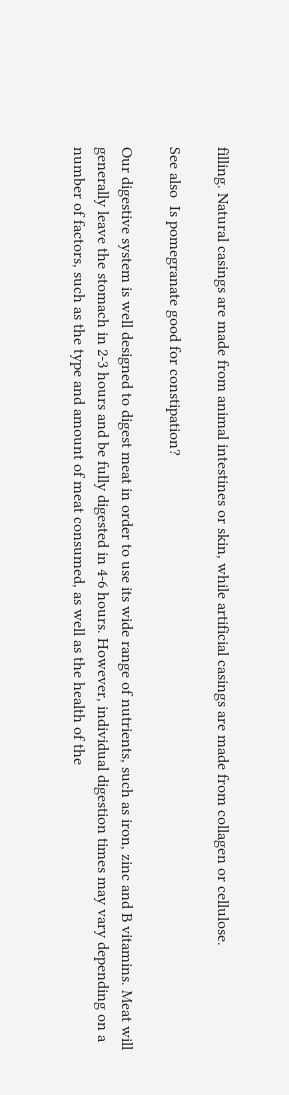filling. Natural casings are made from animal intestines or skin, while artificial casings are made from collagen or cellulose.

See also  Is pomegranate good for constipation?

Our digestive system is well designed to digest meat in order to use its wide range of nutrients, such as iron, zinc and B vitamins. Meat will generally leave the stomach in 2-3 hours and be fully digested in 4-6 hours. However, individual digestion times may vary depending on a number of factors, such as the type and amount of meat consumed, as well as the health of the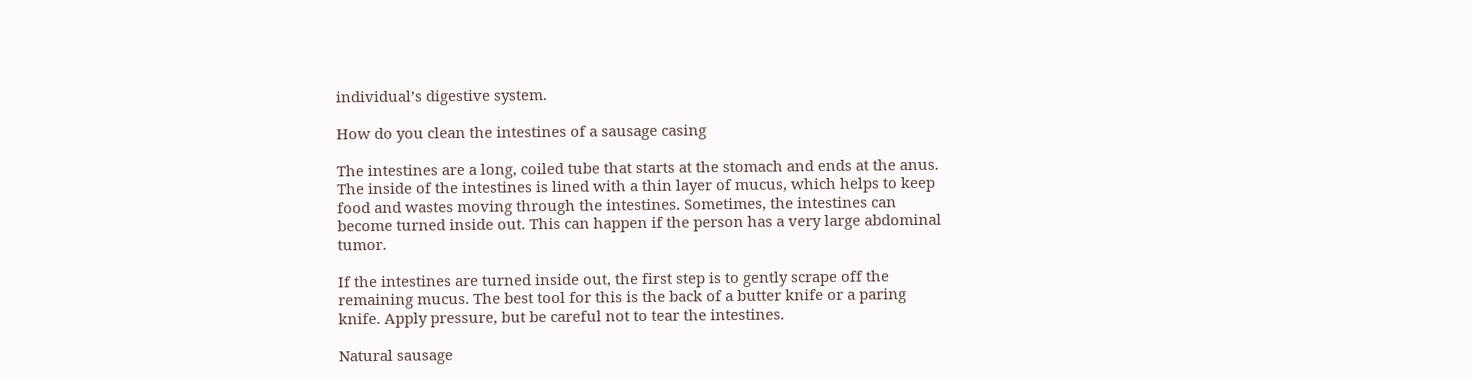individual’s digestive system.

How do you clean the intestines of a sausage casing

The intestines are a long, coiled tube that starts at the stomach and ends at the anus. The inside of the intestines is lined with a thin layer of mucus, which helps to keep food and wastes moving through the intestines. Sometimes, the intestines can become turned inside out. This can happen if the person has a very large abdominal tumor.

If the intestines are turned inside out, the first step is to gently scrape off the remaining mucus. The best tool for this is the back of a butter knife or a paring knife. Apply pressure, but be careful not to tear the intestines.

Natural sausage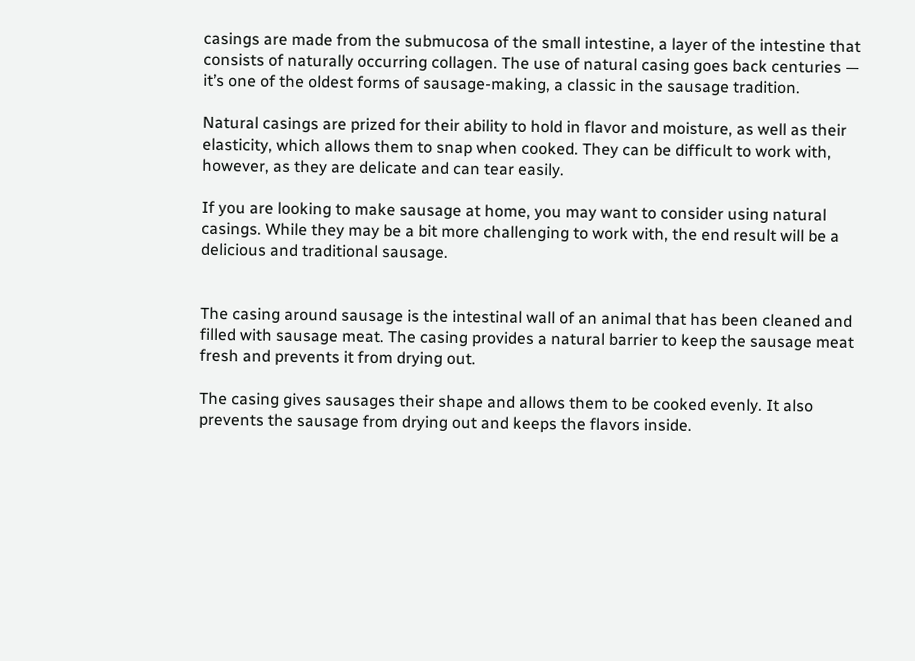casings are made from the submucosa of the small intestine, a layer of the intestine that consists of naturally occurring collagen. The use of natural casing goes back centuries — it’s one of the oldest forms of sausage-making, a classic in the sausage tradition.

Natural casings are prized for their ability to hold in flavor and moisture, as well as their elasticity, which allows them to snap when cooked. They can be difficult to work with, however, as they are delicate and can tear easily.

If you are looking to make sausage at home, you may want to consider using natural casings. While they may be a bit more challenging to work with, the end result will be a delicious and traditional sausage.


The casing around sausage is the intestinal wall of an animal that has been cleaned and filled with sausage meat. The casing provides a natural barrier to keep the sausage meat fresh and prevents it from drying out.

The casing gives sausages their shape and allows them to be cooked evenly. It also prevents the sausage from drying out and keeps the flavors inside.